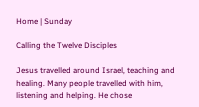Home | Sunday

Calling the Twelve Disciples

Jesus travelled around Israel, teaching and healing. Many people travelled with him, listening and helping. He chose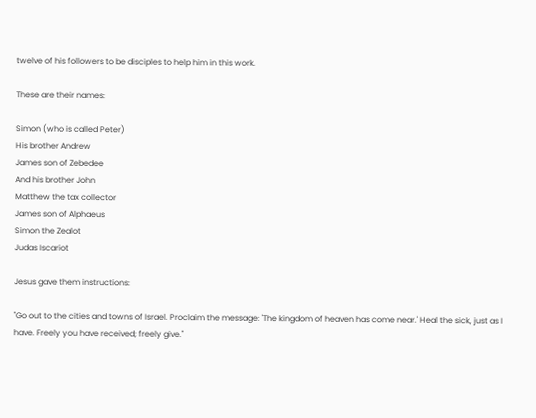twelve of his followers to be disciples to help him in this work.

These are their names:

Simon (who is called Peter)
His brother Andrew
James son of Zebedee
And his brother John
Matthew the tax collector
James son of Alphaeus
Simon the Zealot
Judas Iscariot

Jesus gave them instructions:

"Go out to the cities and towns of Israel. Proclaim the message: 'The kingdom of heaven has come near.' Heal the sick, just as I have. Freely you have received; freely give."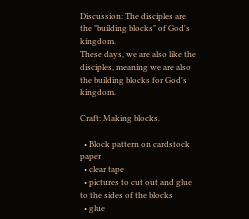Discussion: The disciples are the "building blocks" of God's kingdom.
These days, we are also like the disciples, meaning we are also the building blocks for God's kingdom.

Craft: Making blocks.

  • Block pattern on cardstock paper
  • clear tape
  • pictures to cut out and glue to the sides of the blocks
  • glue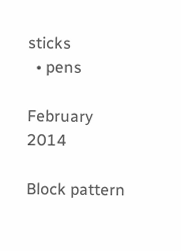sticks
  • pens

February 2014

Block pattern